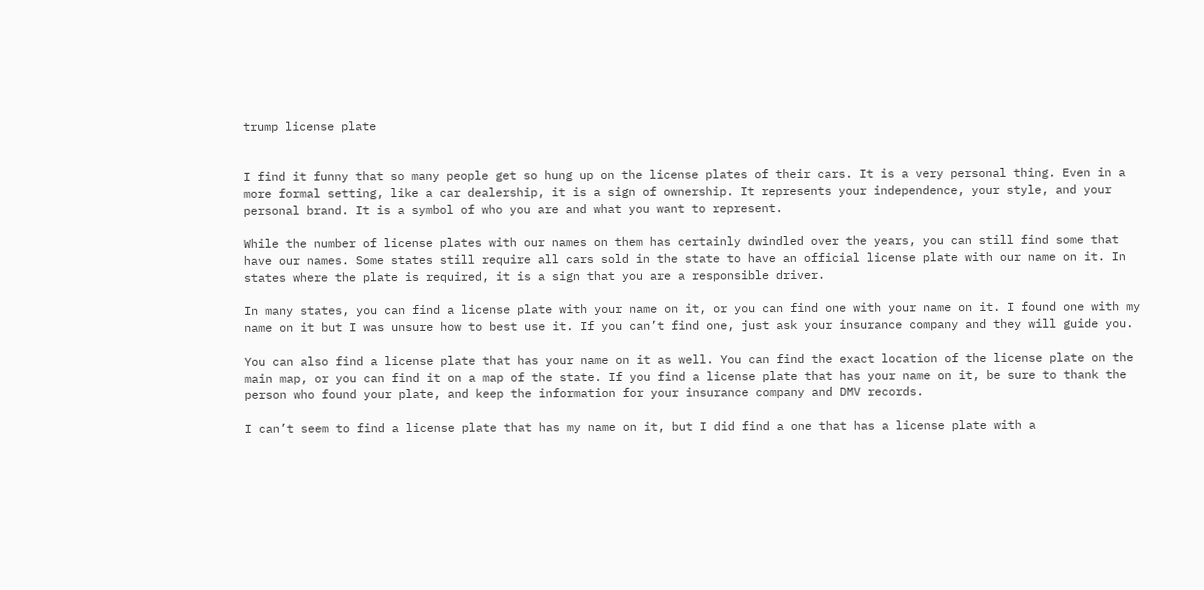trump license plate


I find it funny that so many people get so hung up on the license plates of their cars. It is a very personal thing. Even in a more formal setting, like a car dealership, it is a sign of ownership. It represents your independence, your style, and your personal brand. It is a symbol of who you are and what you want to represent.

While the number of license plates with our names on them has certainly dwindled over the years, you can still find some that have our names. Some states still require all cars sold in the state to have an official license plate with our name on it. In states where the plate is required, it is a sign that you are a responsible driver.

In many states, you can find a license plate with your name on it, or you can find one with your name on it. I found one with my name on it but I was unsure how to best use it. If you can’t find one, just ask your insurance company and they will guide you.

You can also find a license plate that has your name on it as well. You can find the exact location of the license plate on the main map, or you can find it on a map of the state. If you find a license plate that has your name on it, be sure to thank the person who found your plate, and keep the information for your insurance company and DMV records.

I can’t seem to find a license plate that has my name on it, but I did find a one that has a license plate with a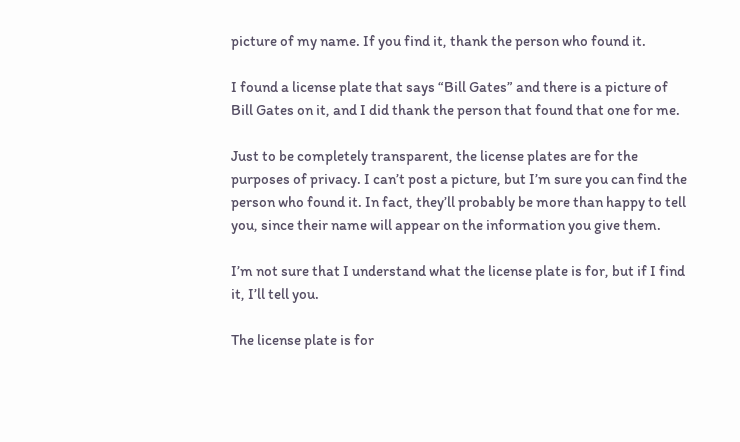picture of my name. If you find it, thank the person who found it.

I found a license plate that says “Bill Gates” and there is a picture of Bill Gates on it, and I did thank the person that found that one for me.

Just to be completely transparent, the license plates are for the purposes of privacy. I can’t post a picture, but I’m sure you can find the person who found it. In fact, they’ll probably be more than happy to tell you, since their name will appear on the information you give them.

I’m not sure that I understand what the license plate is for, but if I find it, I’ll tell you.

The license plate is for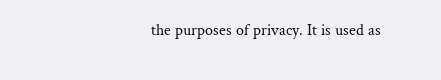the purposes of privacy. It is used as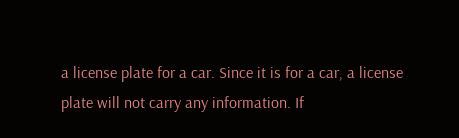a license plate for a car. Since it is for a car, a license plate will not carry any information. If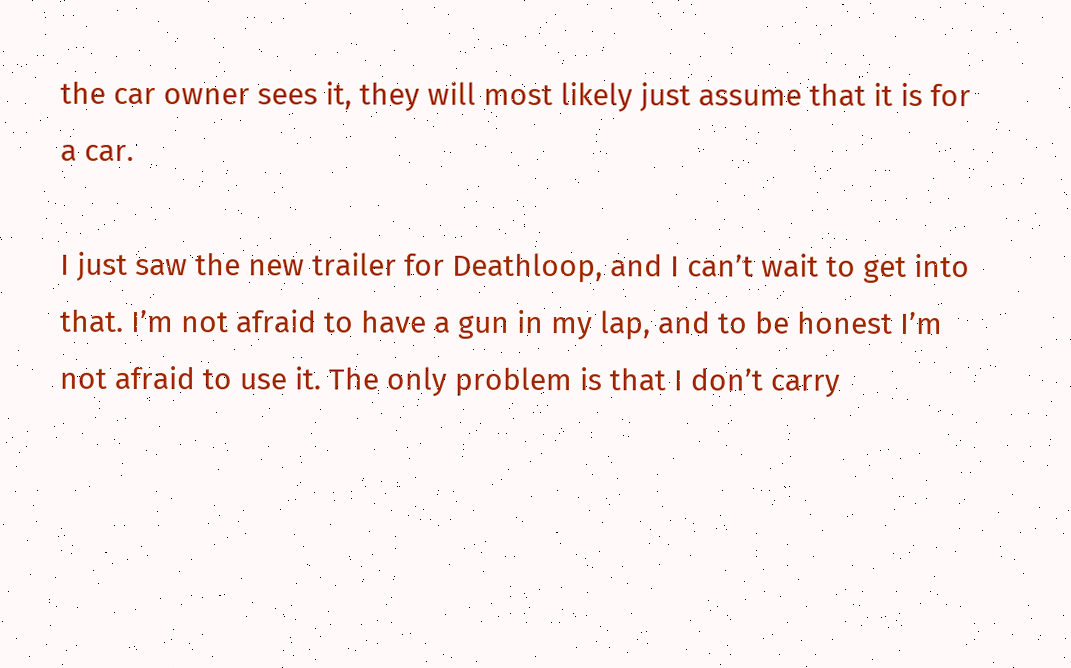the car owner sees it, they will most likely just assume that it is for a car.

I just saw the new trailer for Deathloop, and I can’t wait to get into that. I’m not afraid to have a gun in my lap, and to be honest I’m not afraid to use it. The only problem is that I don’t carry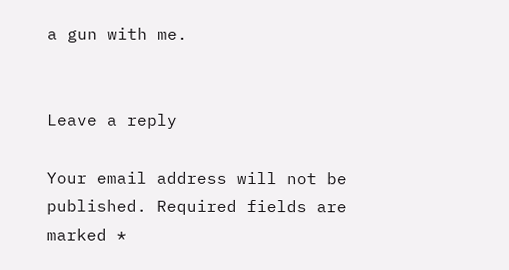a gun with me.


Leave a reply

Your email address will not be published. Required fields are marked *